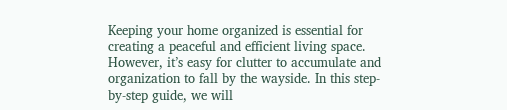Keeping your home organized is essential for creating a peaceful and efficient living space. However, it’s easy for clutter to accumulate and organization to fall by the wayside. In this step-by-step guide, we will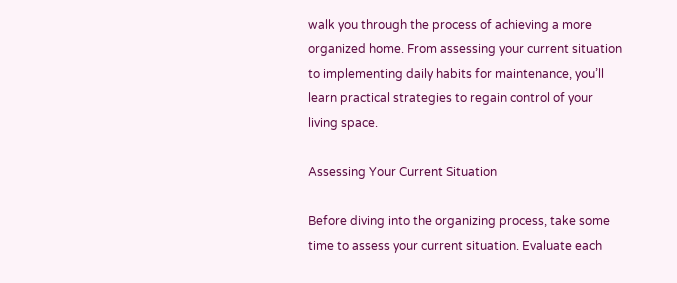walk you through the process of achieving a more organized home. From assessing your current situation to implementing daily habits for maintenance, you’ll learn practical strategies to regain control of your living space.

Assessing Your Current Situation

Before diving into the organizing process, take some time to assess your current situation. Evaluate each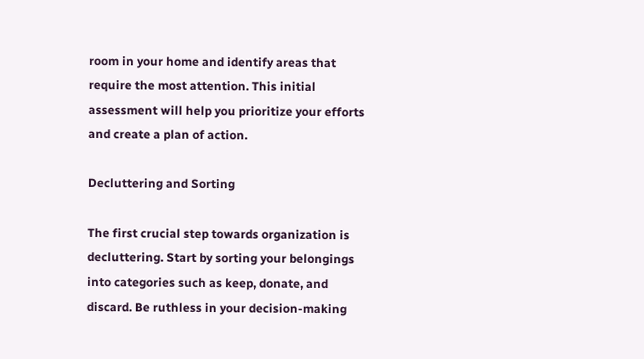room in your home and identify areas that require the most attention. This initial assessment will help you prioritize your efforts and create a plan of action.

Decluttering and Sorting

The first crucial step towards organization is decluttering. Start by sorting your belongings into categories such as keep, donate, and discard. Be ruthless in your decision-making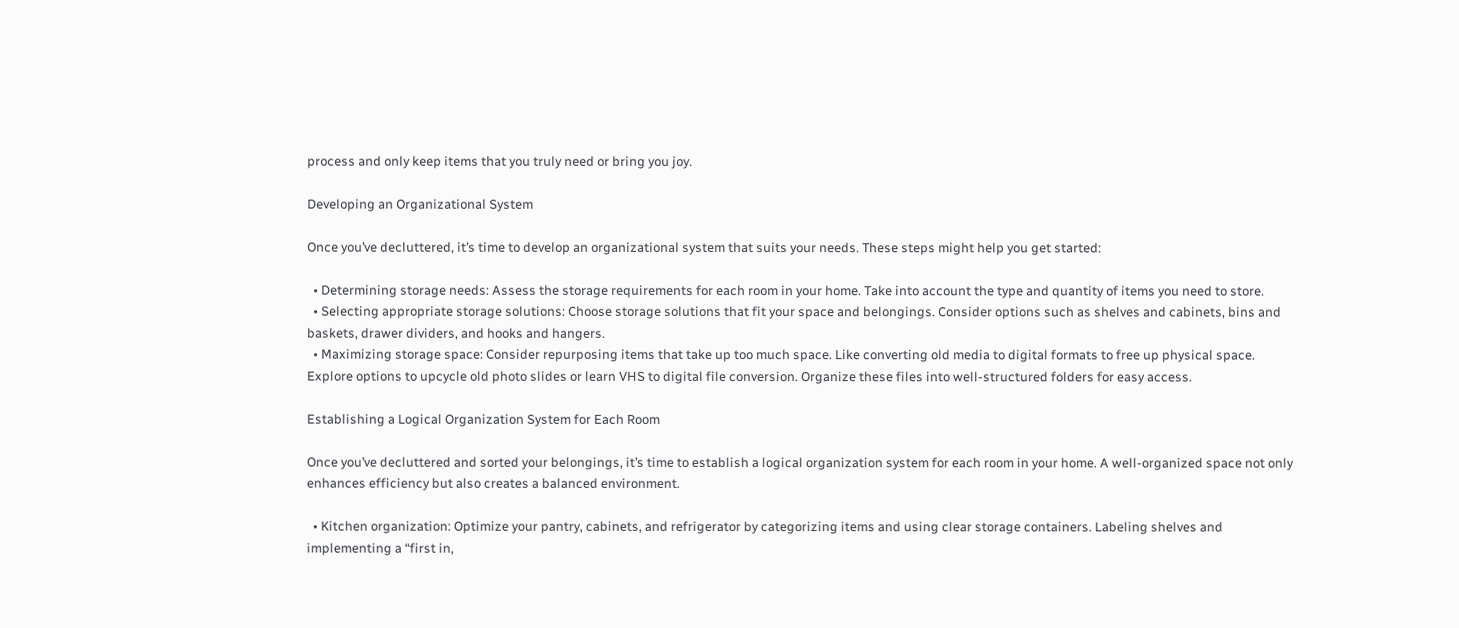process and only keep items that you truly need or bring you joy.

Developing an Organizational System

Once you’ve decluttered, it’s time to develop an organizational system that suits your needs. These steps might help you get started:

  • Determining storage needs: Assess the storage requirements for each room in your home. Take into account the type and quantity of items you need to store.
  • Selecting appropriate storage solutions: Choose storage solutions that fit your space and belongings. Consider options such as shelves and cabinets, bins and baskets, drawer dividers, and hooks and hangers.
  • Maximizing storage space: Consider repurposing items that take up too much space. Like converting old media to digital formats to free up physical space. Explore options to upcycle old photo slides or learn VHS to digital file conversion. Organize these files into well-structured folders for easy access.

Establishing a Logical Organization System for Each Room

Once you’ve decluttered and sorted your belongings, it’s time to establish a logical organization system for each room in your home. A well-organized space not only enhances efficiency but also creates a balanced environment.

  • Kitchen organization: Optimize your pantry, cabinets, and refrigerator by categorizing items and using clear storage containers. Labeling shelves and implementing a “first in,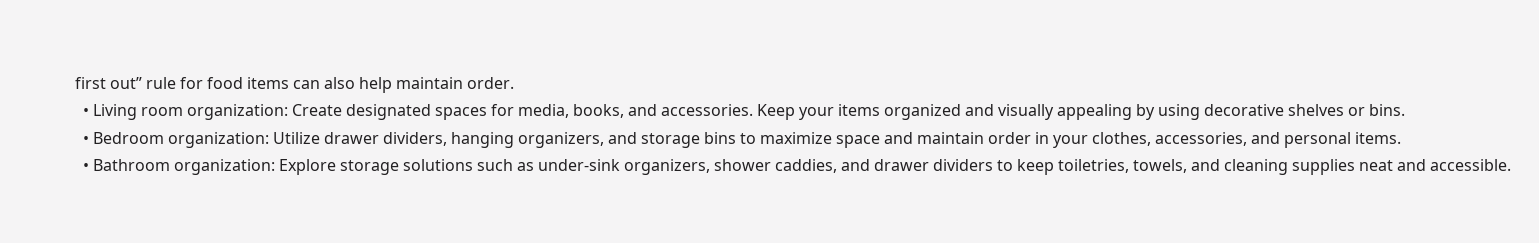first out” rule for food items can also help maintain order.
  • Living room organization: Create designated spaces for media, books, and accessories. Keep your items organized and visually appealing by using decorative shelves or bins.
  • Bedroom organization: Utilize drawer dividers, hanging organizers, and storage bins to maximize space and maintain order in your clothes, accessories, and personal items.
  • Bathroom organization: Explore storage solutions such as under-sink organizers, shower caddies, and drawer dividers to keep toiletries, towels, and cleaning supplies neat and accessible.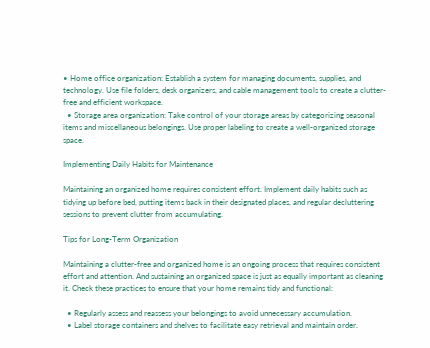• Home office organization: Establish a system for managing documents, supplies, and technology. Use file folders, desk organizers, and cable management tools to create a clutter-free and efficient workspace.
  • Storage area organization: Take control of your storage areas by categorizing seasonal items and miscellaneous belongings. Use proper labeling to create a well-organized storage space.

Implementing Daily Habits for Maintenance

Maintaining an organized home requires consistent effort. Implement daily habits such as tidying up before bed, putting items back in their designated places, and regular decluttering sessions to prevent clutter from accumulating.

Tips for Long-Term Organization

Maintaining a clutter-free and organized home is an ongoing process that requires consistent effort and attention. And sustaining an organized space is just as equally important as cleaning it. Check these practices to ensure that your home remains tidy and functional:

  • Regularly assess and reassess your belongings to avoid unnecessary accumulation.
  • Label storage containers and shelves to facilitate easy retrieval and maintain order.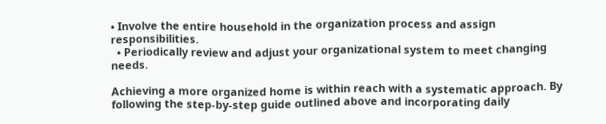• Involve the entire household in the organization process and assign responsibilities.
  • Periodically review and adjust your organizational system to meet changing needs.

Achieving a more organized home is within reach with a systematic approach. By following the step-by-step guide outlined above and incorporating daily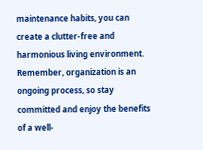maintenance habits, you can create a clutter-free and harmonious living environment. Remember, organization is an ongoing process, so stay committed and enjoy the benefits of a well-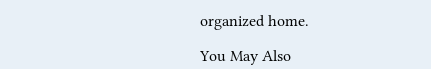organized home.

You May Also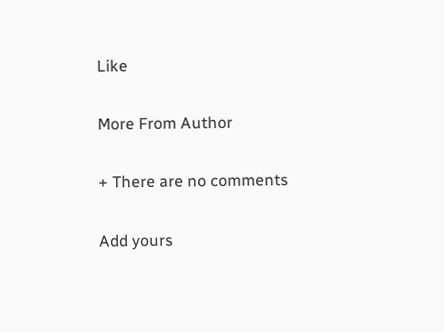Like

More From Author

+ There are no comments

Add yours